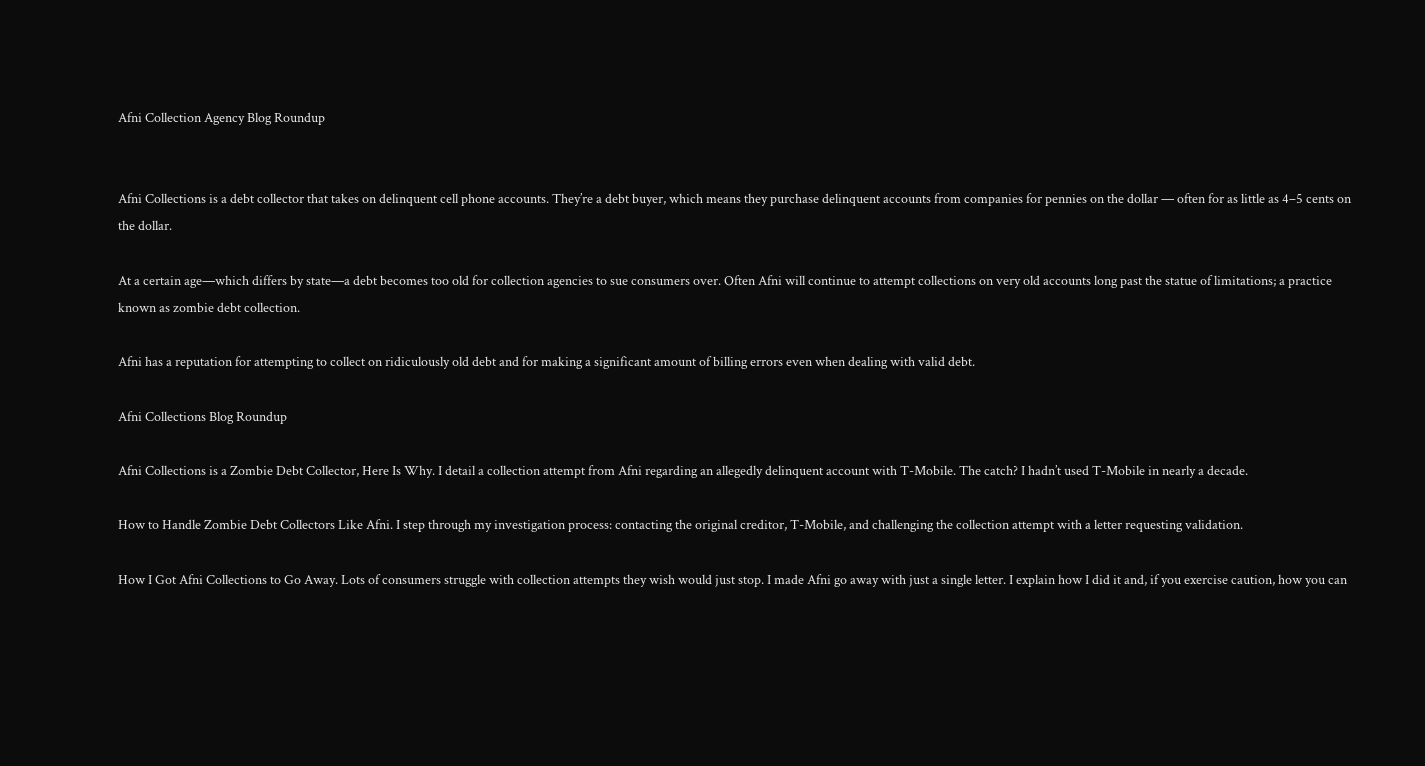Afni Collection Agency Blog Roundup


Afni Collections is a debt collector that takes on delinquent cell phone accounts. They’re a debt buyer, which means they purchase delinquent accounts from companies for pennies on the dollar — often for as little as 4–5 cents on the dollar.

At a certain age—which differs by state—a debt becomes too old for collection agencies to sue consumers over. Often Afni will continue to attempt collections on very old accounts long past the statue of limitations; a practice known as zombie debt collection.

Afni has a reputation for attempting to collect on ridiculously old debt and for making a significant amount of billing errors even when dealing with valid debt.

Afni Collections Blog Roundup

Afni Collections is a Zombie Debt Collector, Here Is Why. I detail a collection attempt from Afni regarding an allegedly delinquent account with T-Mobile. The catch? I hadn’t used T-Mobile in nearly a decade.

How to Handle Zombie Debt Collectors Like Afni. I step through my investigation process: contacting the original creditor, T-Mobile, and challenging the collection attempt with a letter requesting validation.

How I Got Afni Collections to Go Away. Lots of consumers struggle with collection attempts they wish would just stop. I made Afni go away with just a single letter. I explain how I did it and, if you exercise caution, how you can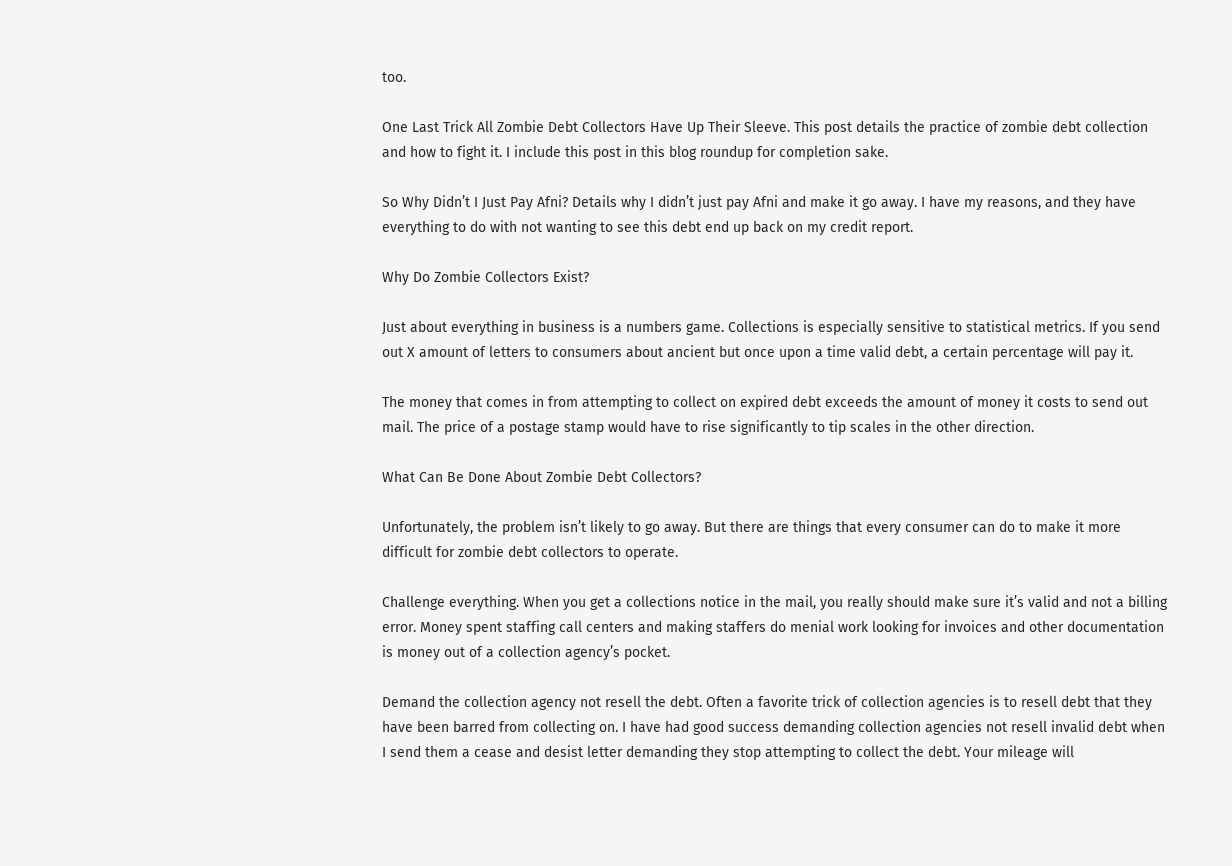too.

One Last Trick All Zombie Debt Collectors Have Up Their Sleeve. This post details the practice of zombie debt collection and how to fight it. I include this post in this blog roundup for completion sake.

So Why Didn’t I Just Pay Afni? Details why I didn’t just pay Afni and make it go away. I have my reasons, and they have everything to do with not wanting to see this debt end up back on my credit report.

Why Do Zombie Collectors Exist?

Just about everything in business is a numbers game. Collections is especially sensitive to statistical metrics. If you send out X amount of letters to consumers about ancient but once upon a time valid debt, a certain percentage will pay it.

The money that comes in from attempting to collect on expired debt exceeds the amount of money it costs to send out mail. The price of a postage stamp would have to rise significantly to tip scales in the other direction.

What Can Be Done About Zombie Debt Collectors?

Unfortunately, the problem isn’t likely to go away. But there are things that every consumer can do to make it more difficult for zombie debt collectors to operate.

Challenge everything. When you get a collections notice in the mail, you really should make sure it’s valid and not a billing error. Money spent staffing call centers and making staffers do menial work looking for invoices and other documentation is money out of a collection agency’s pocket.

Demand the collection agency not resell the debt. Often a favorite trick of collection agencies is to resell debt that they have been barred from collecting on. I have had good success demanding collection agencies not resell invalid debt when I send them a cease and desist letter demanding they stop attempting to collect the debt. Your mileage will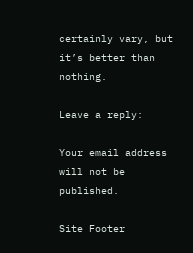certainly vary, but it’s better than nothing.

Leave a reply:

Your email address will not be published.

Site Footer